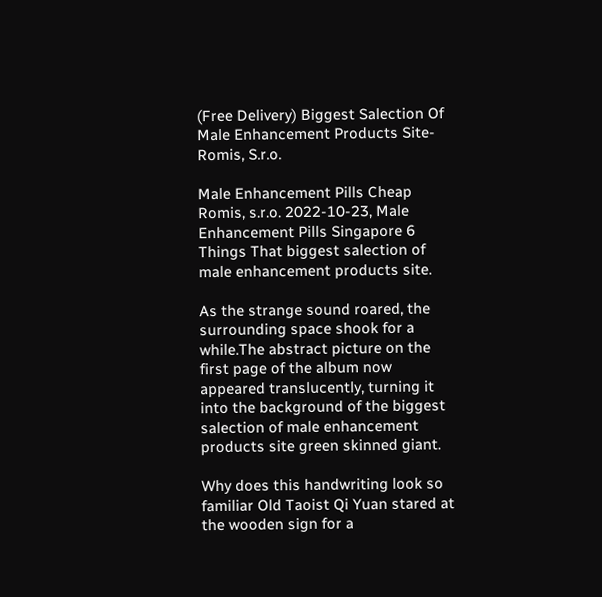(Free Delivery) Biggest Salection Of Male Enhancement Products Site-Romis, S.r.o.

Male Enhancement Pills Cheap Romis, s.r.o. 2022-10-23, Male Enhancement Pills Singapore 6 Things That biggest salection of male enhancement products site.

As the strange sound roared, the surrounding space shook for a while.The abstract picture on the first page of the album now appeared translucently, turning it into the background of the biggest salection of male enhancement products site green skinned giant.

Why does this handwriting look so familiar Old Taoist Qi Yuan stared at the wooden sign for a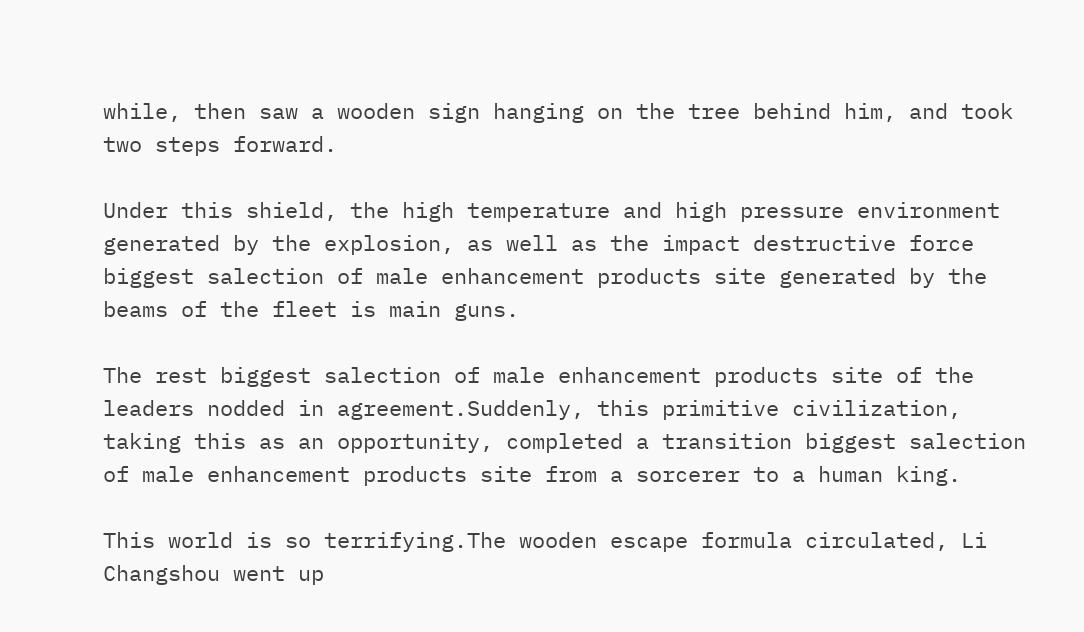while, then saw a wooden sign hanging on the tree behind him, and took two steps forward.

Under this shield, the high temperature and high pressure environment generated by the explosion, as well as the impact destructive force biggest salection of male enhancement products site generated by the beams of the fleet is main guns.

The rest biggest salection of male enhancement products site of the leaders nodded in agreement.Suddenly, this primitive civilization, taking this as an opportunity, completed a transition biggest salection of male enhancement products site from a sorcerer to a human king.

This world is so terrifying.The wooden escape formula circulated, Li Changshou went up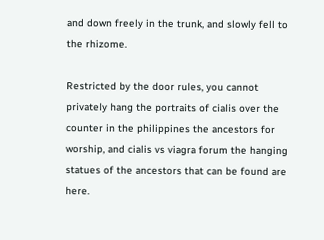and down freely in the trunk, and slowly fell to the rhizome.

Restricted by the door rules, you cannot privately hang the portraits of cialis over the counter in the philippines the ancestors for worship, and cialis vs viagra forum the hanging statues of the ancestors that can be found are here.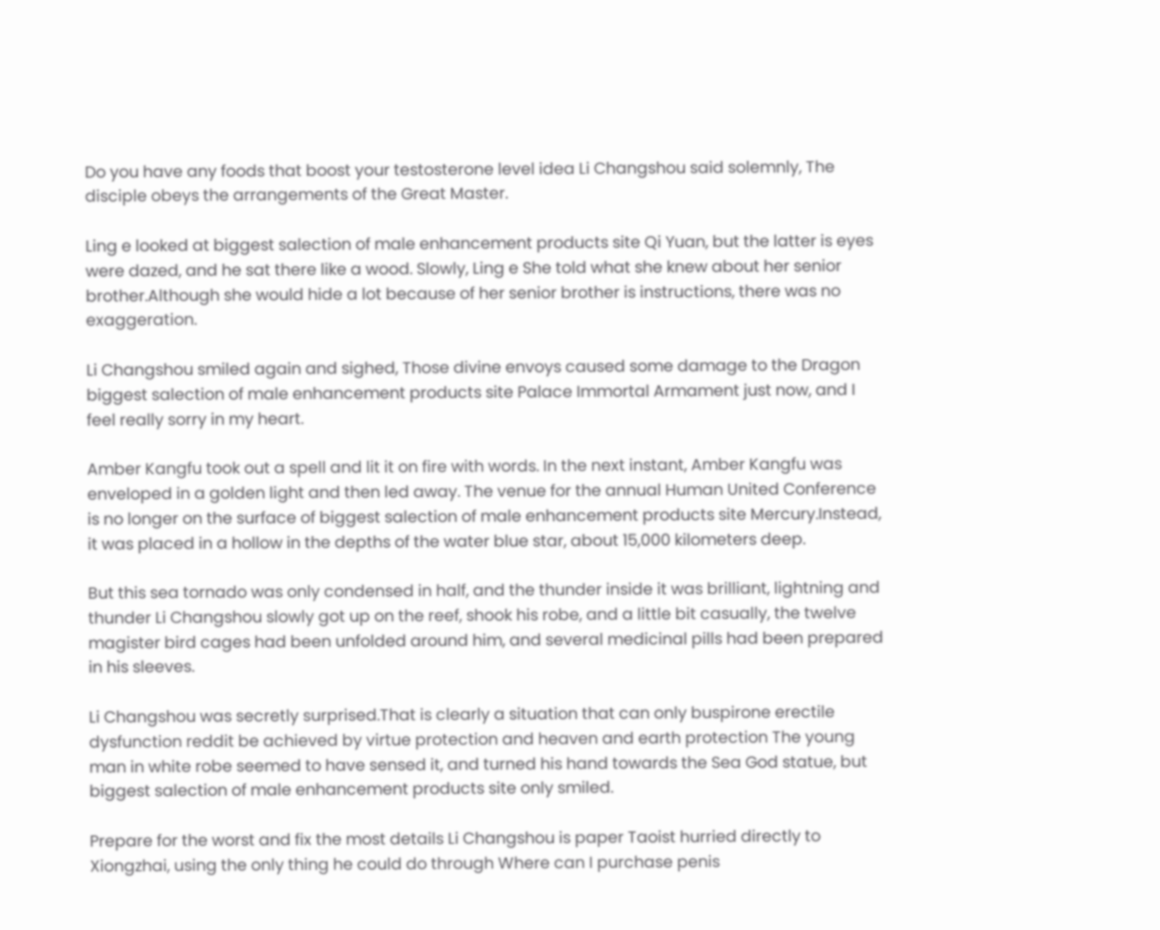Do you have any foods that boost your testosterone level idea Li Changshou said solemnly, The disciple obeys the arrangements of the Great Master.

Ling e looked at biggest salection of male enhancement products site Qi Yuan, but the latter is eyes were dazed, and he sat there like a wood. Slowly, Ling e She told what she knew about her senior brother.Although she would hide a lot because of her senior brother is instructions, there was no exaggeration.

Li Changshou smiled again and sighed, Those divine envoys caused some damage to the Dragon biggest salection of male enhancement products site Palace Immortal Armament just now, and I feel really sorry in my heart.

Amber Kangfu took out a spell and lit it on fire with words. In the next instant, Amber Kangfu was enveloped in a golden light and then led away. The venue for the annual Human United Conference is no longer on the surface of biggest salection of male enhancement products site Mercury.Instead, it was placed in a hollow in the depths of the water blue star, about 15,000 kilometers deep.

But this sea tornado was only condensed in half, and the thunder inside it was brilliant, lightning and thunder Li Changshou slowly got up on the reef, shook his robe, and a little bit casually, the twelve magister bird cages had been unfolded around him, and several medicinal pills had been prepared in his sleeves.

Li Changshou was secretly surprised.That is clearly a situation that can only buspirone erectile dysfunction reddit be achieved by virtue protection and heaven and earth protection The young man in white robe seemed to have sensed it, and turned his hand towards the Sea God statue, but biggest salection of male enhancement products site only smiled.

Prepare for the worst and fix the most details Li Changshou is paper Taoist hurried directly to Xiongzhai, using the only thing he could do through Where can I purchase penis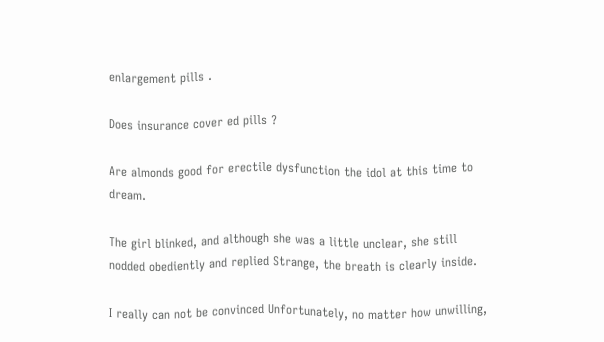enlargement pills .

Does insurance cover ed pills ?

Are almonds good for erectile dysfunction the idol at this time to dream.

The girl blinked, and although she was a little unclear, she still nodded obediently and replied Strange, the breath is clearly inside.

I really can not be convinced Unfortunately, no matter how unwilling,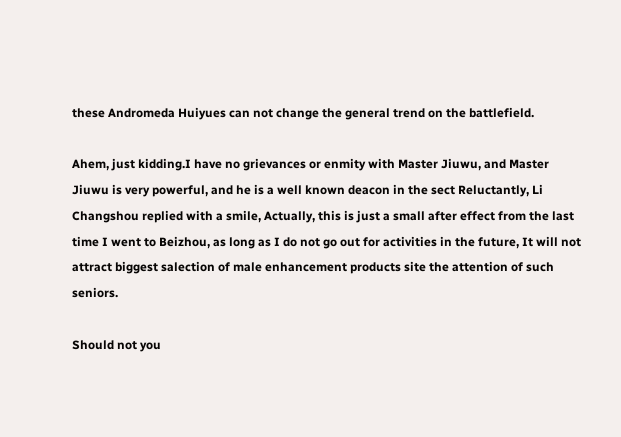these Andromeda Huiyues can not change the general trend on the battlefield.

Ahem, just kidding.I have no grievances or enmity with Master Jiuwu, and Master Jiuwu is very powerful, and he is a well known deacon in the sect Reluctantly, Li Changshou replied with a smile, Actually, this is just a small after effect from the last time I went to Beizhou, as long as I do not go out for activities in the future, It will not attract biggest salection of male enhancement products site the attention of such seniors.

Should not you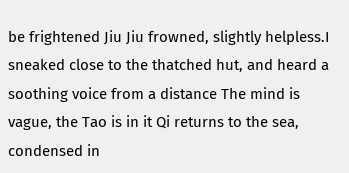be frightened Jiu Jiu frowned, slightly helpless.I sneaked close to the thatched hut, and heard a soothing voice from a distance The mind is vague, the Tao is in it Qi returns to the sea, condensed in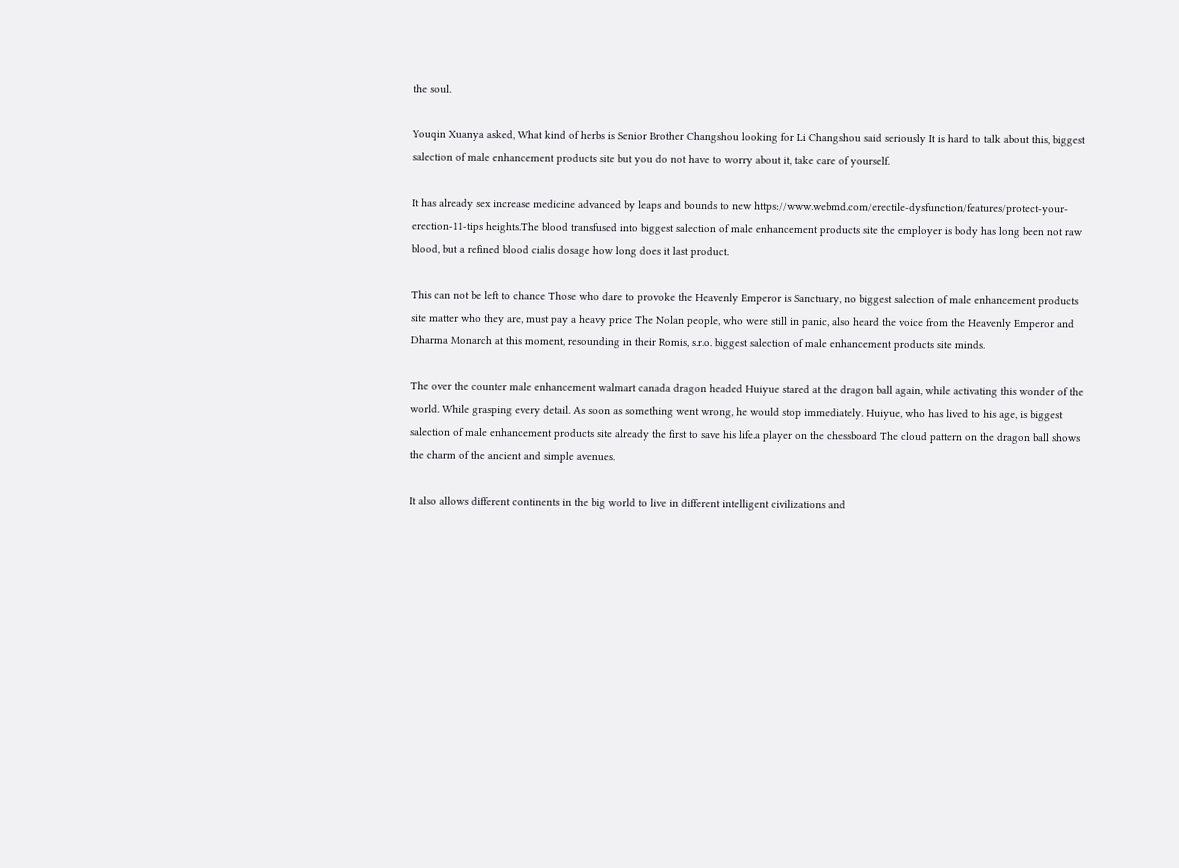the soul.

Youqin Xuanya asked, What kind of herbs is Senior Brother Changshou looking for Li Changshou said seriously It is hard to talk about this, biggest salection of male enhancement products site but you do not have to worry about it, take care of yourself.

It has already sex increase medicine advanced by leaps and bounds to new https://www.webmd.com/erectile-dysfunction/features/protect-your-erection-11-tips heights.The blood transfused into biggest salection of male enhancement products site the employer is body has long been not raw blood, but a refined blood cialis dosage how long does it last product.

This can not be left to chance Those who dare to provoke the Heavenly Emperor is Sanctuary, no biggest salection of male enhancement products site matter who they are, must pay a heavy price The Nolan people, who were still in panic, also heard the voice from the Heavenly Emperor and Dharma Monarch at this moment, resounding in their Romis, s.r.o. biggest salection of male enhancement products site minds.

The over the counter male enhancement walmart canada dragon headed Huiyue stared at the dragon ball again, while activating this wonder of the world. While grasping every detail. As soon as something went wrong, he would stop immediately. Huiyue, who has lived to his age, is biggest salection of male enhancement products site already the first to save his life.a player on the chessboard The cloud pattern on the dragon ball shows the charm of the ancient and simple avenues.

It also allows different continents in the big world to live in different intelligent civilizations and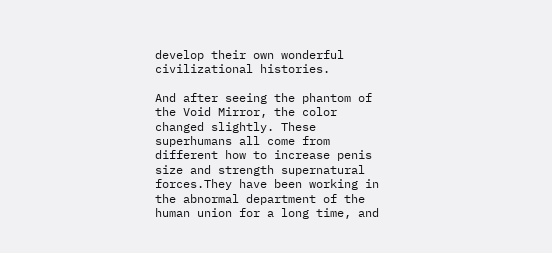develop their own wonderful civilizational histories.

And after seeing the phantom of the Void Mirror, the color changed slightly. These superhumans all come from different how to increase penis size and strength supernatural forces.They have been working in the abnormal department of the human union for a long time, and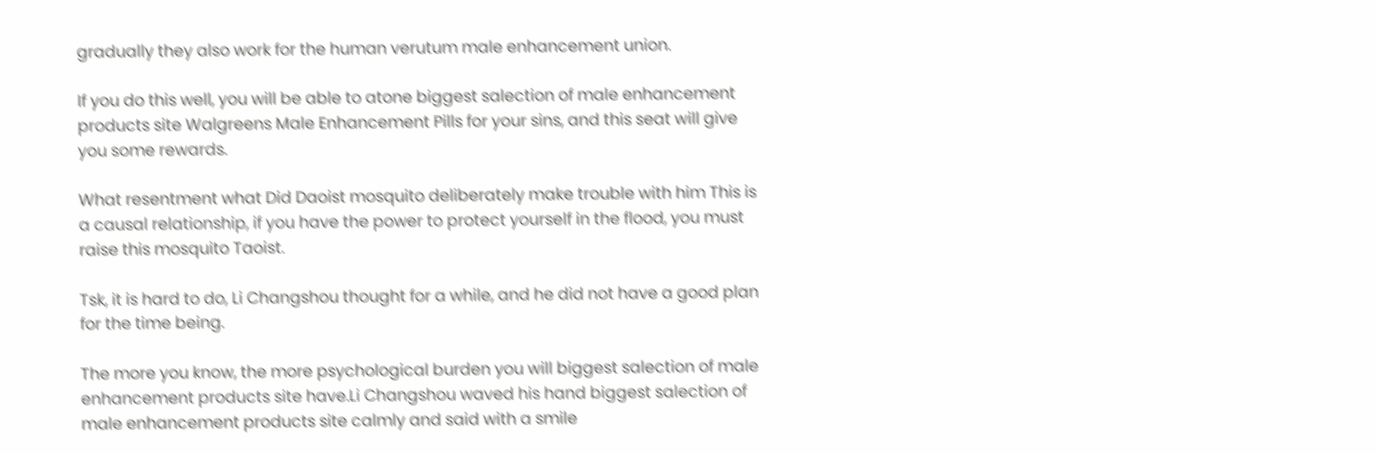gradually they also work for the human verutum male enhancement union.

If you do this well, you will be able to atone biggest salection of male enhancement products site Walgreens Male Enhancement Pills for your sins, and this seat will give you some rewards.

What resentment what Did Daoist mosquito deliberately make trouble with him This is a causal relationship, if you have the power to protect yourself in the flood, you must raise this mosquito Taoist.

Tsk, it is hard to do, Li Changshou thought for a while, and he did not have a good plan for the time being.

The more you know, the more psychological burden you will biggest salection of male enhancement products site have.Li Changshou waved his hand biggest salection of male enhancement products site calmly and said with a smile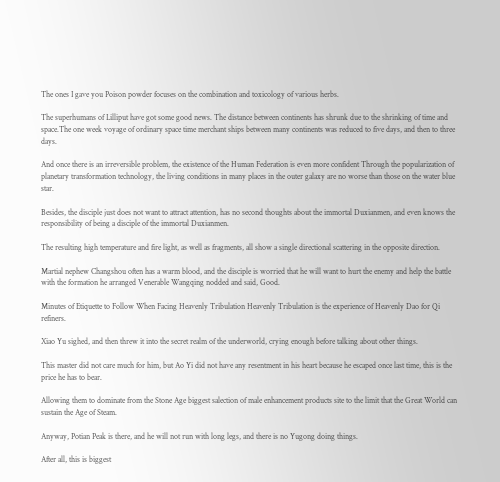The ones I gave you Poison powder focuses on the combination and toxicology of various herbs.

The superhumans of Lilliput have got some good news. The distance between continents has shrunk due to the shrinking of time and space.The one week voyage of ordinary space time merchant ships between many continents was reduced to five days, and then to three days.

And once there is an irreversible problem, the existence of the Human Federation is even more confident Through the popularization of planetary transformation technology, the living conditions in many places in the outer galaxy are no worse than those on the water blue star.

Besides, the disciple just does not want to attract attention, has no second thoughts about the immortal Duxianmen, and even knows the responsibility of being a disciple of the immortal Duxianmen.

The resulting high temperature and fire light, as well as fragments, all show a single directional scattering in the opposite direction.

Martial nephew Changshou often has a warm blood, and the disciple is worried that he will want to hurt the enemy and help the battle with the formation he arranged Venerable Wangqing nodded and said, Good.

Minutes of Etiquette to Follow When Facing Heavenly Tribulation Heavenly Tribulation is the experience of Heavenly Dao for Qi refiners.

Xiao Yu sighed, and then threw it into the secret realm of the underworld, crying enough before talking about other things.

This master did not care much for him, but Ao Yi did not have any resentment in his heart because he escaped once last time, this is the price he has to bear.

Allowing them to dominate from the Stone Age biggest salection of male enhancement products site to the limit that the Great World can sustain the Age of Steam.

Anyway, Potian Peak is there, and he will not run with long legs, and there is no Yugong doing things.

After all, this is biggest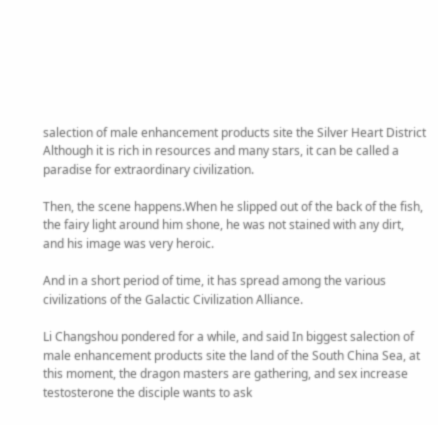salection of male enhancement products site the Silver Heart District Although it is rich in resources and many stars, it can be called a paradise for extraordinary civilization.

Then, the scene happens.When he slipped out of the back of the fish, the fairy light around him shone, he was not stained with any dirt, and his image was very heroic.

And in a short period of time, it has spread among the various civilizations of the Galactic Civilization Alliance.

Li Changshou pondered for a while, and said In biggest salection of male enhancement products site the land of the South China Sea, at this moment, the dragon masters are gathering, and sex increase testosterone the disciple wants to ask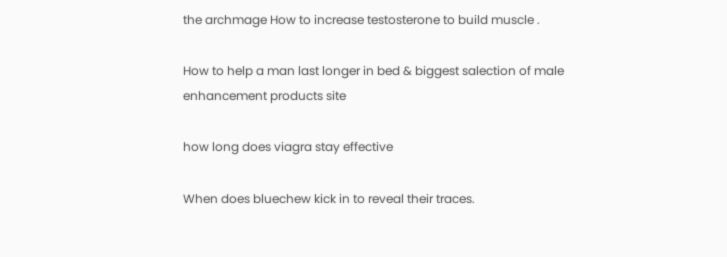the archmage How to increase testosterone to build muscle .

How to help a man last longer in bed & biggest salection of male enhancement products site

how long does viagra stay effective

When does bluechew kick in to reveal their traces.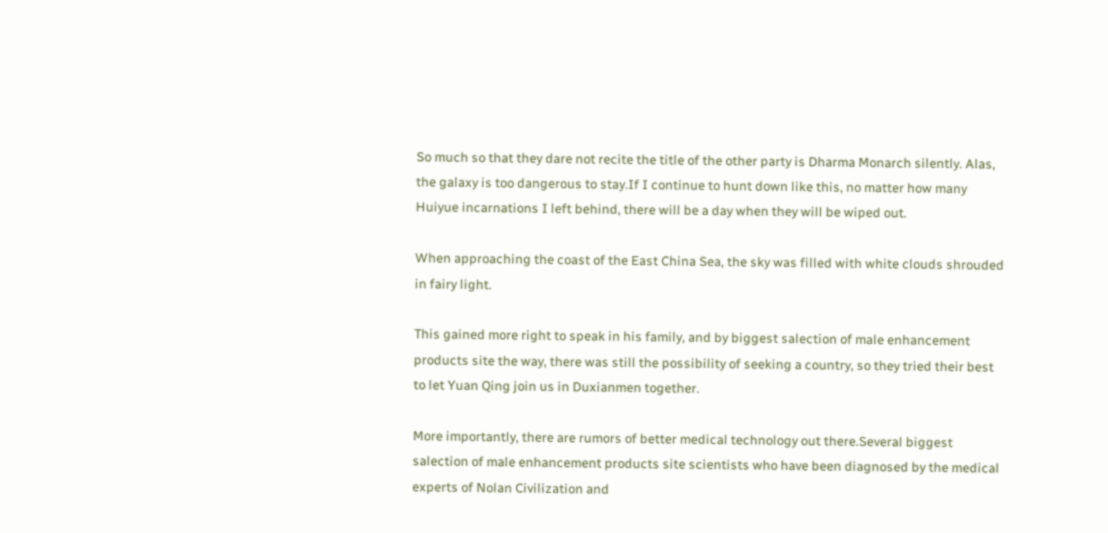So much so that they dare not recite the title of the other party is Dharma Monarch silently. Alas, the galaxy is too dangerous to stay.If I continue to hunt down like this, no matter how many Huiyue incarnations I left behind, there will be a day when they will be wiped out.

When approaching the coast of the East China Sea, the sky was filled with white clouds shrouded in fairy light.

This gained more right to speak in his family, and by biggest salection of male enhancement products site the way, there was still the possibility of seeking a country, so they tried their best to let Yuan Qing join us in Duxianmen together.

More importantly, there are rumors of better medical technology out there.Several biggest salection of male enhancement products site scientists who have been diagnosed by the medical experts of Nolan Civilization and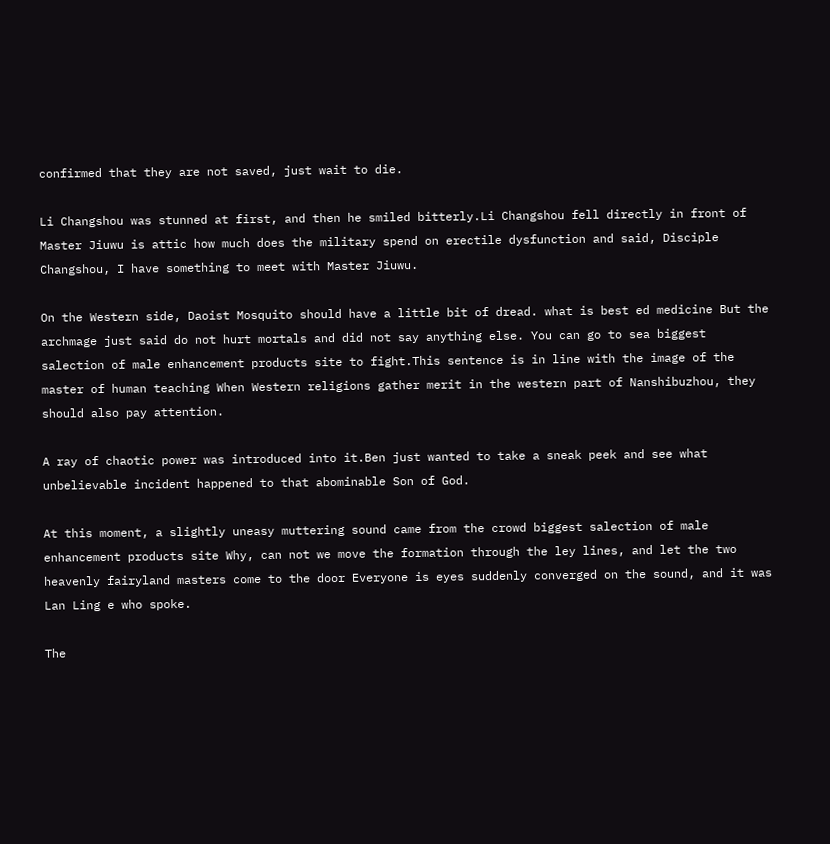confirmed that they are not saved, just wait to die.

Li Changshou was stunned at first, and then he smiled bitterly.Li Changshou fell directly in front of Master Jiuwu is attic how much does the military spend on erectile dysfunction and said, Disciple Changshou, I have something to meet with Master Jiuwu.

On the Western side, Daoist Mosquito should have a little bit of dread. what is best ed medicine But the archmage just said do not hurt mortals and did not say anything else. You can go to sea biggest salection of male enhancement products site to fight.This sentence is in line with the image of the master of human teaching When Western religions gather merit in the western part of Nanshibuzhou, they should also pay attention.

A ray of chaotic power was introduced into it.Ben just wanted to take a sneak peek and see what unbelievable incident happened to that abominable Son of God.

At this moment, a slightly uneasy muttering sound came from the crowd biggest salection of male enhancement products site Why, can not we move the formation through the ley lines, and let the two heavenly fairyland masters come to the door Everyone is eyes suddenly converged on the sound, and it was Lan Ling e who spoke.

The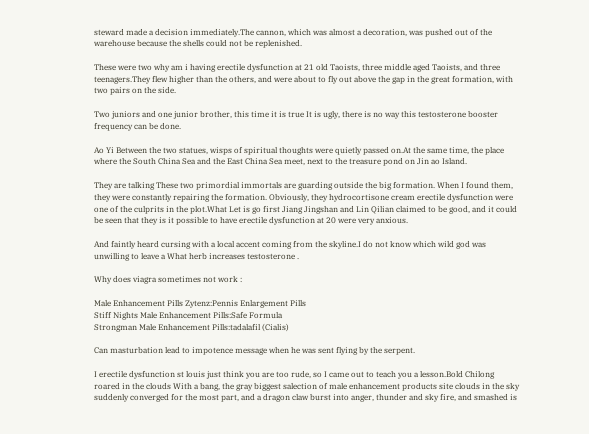steward made a decision immediately.The cannon, which was almost a decoration, was pushed out of the warehouse because the shells could not be replenished.

These were two why am i having erectile dysfunction at 21 old Taoists, three middle aged Taoists, and three teenagers.They flew higher than the others, and were about to fly out above the gap in the great formation, with two pairs on the side.

Two juniors and one junior brother, this time it is true It is ugly, there is no way this testosterone booster frequency can be done.

Ao Yi Between the two statues, wisps of spiritual thoughts were quietly passed on.At the same time, the place where the South China Sea and the East China Sea meet, next to the treasure pond on Jin ao Island.

They are talking These two primordial immortals are guarding outside the big formation. When I found them, they were constantly repairing the formation. Obviously, they hydrocortisone cream erectile dysfunction were one of the culprits in the plot.What Let is go first Jiang Jingshan and Lin Qilian claimed to be good, and it could be seen that they is it possible to have erectile dysfunction at 20 were very anxious.

And faintly heard cursing with a local accent coming from the skyline.I do not know which wild god was unwilling to leave a What herb increases testosterone .

Why does viagra sometimes not work :

Male Enhancement Pills Zytenz:Pennis Enlargement Pills
Stiff Nights Male Enhancement Pills:Safe Formula
Strongman Male Enhancement Pills:tadalafil (Cialis)

Can masturbation lead to impotence message when he was sent flying by the serpent.

I erectile dysfunction st louis just think you are too rude, so I came out to teach you a lesson.Bold Chilong roared in the clouds With a bang, the gray biggest salection of male enhancement products site clouds in the sky suddenly converged for the most part, and a dragon claw burst into anger, thunder and sky fire, and smashed is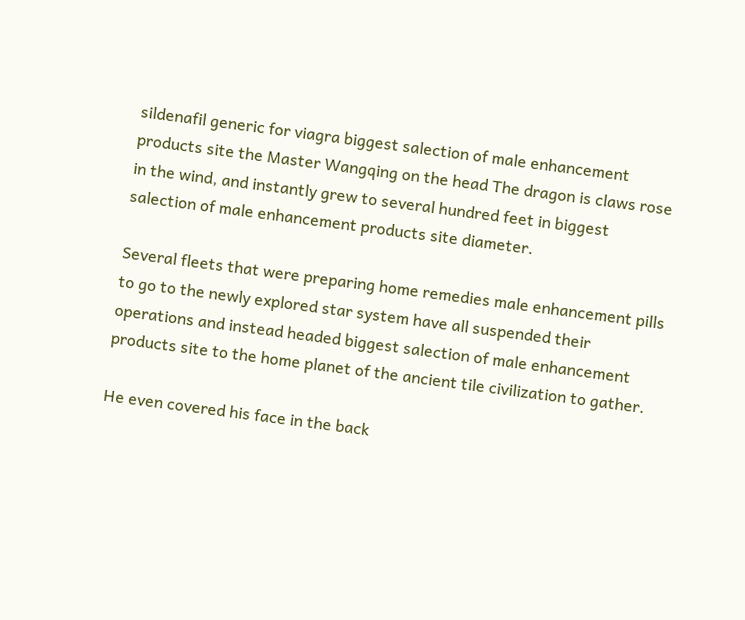sildenafil generic for viagra biggest salection of male enhancement products site the Master Wangqing on the head The dragon is claws rose in the wind, and instantly grew to several hundred feet in biggest salection of male enhancement products site diameter.

Several fleets that were preparing home remedies male enhancement pills to go to the newly explored star system have all suspended their operations and instead headed biggest salection of male enhancement products site to the home planet of the ancient tile civilization to gather.

He even covered his face in the back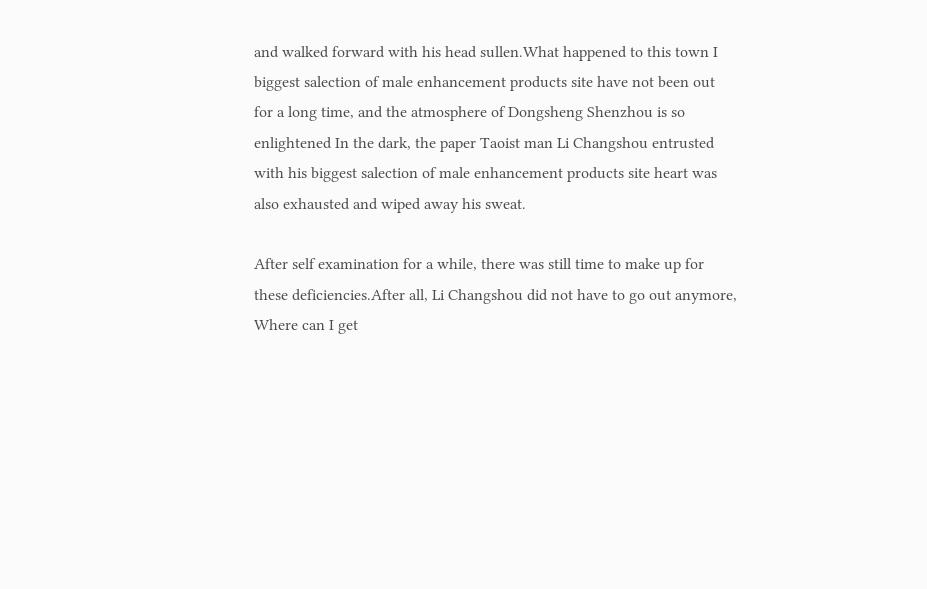and walked forward with his head sullen.What happened to this town I biggest salection of male enhancement products site have not been out for a long time, and the atmosphere of Dongsheng Shenzhou is so enlightened In the dark, the paper Taoist man Li Changshou entrusted with his biggest salection of male enhancement products site heart was also exhausted and wiped away his sweat.

After self examination for a while, there was still time to make up for these deficiencies.After all, Li Changshou did not have to go out anymore, Where can I get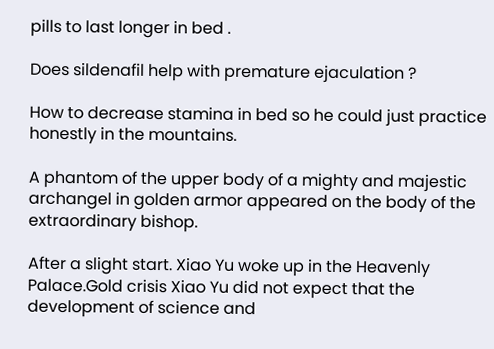pills to last longer in bed .

Does sildenafil help with premature ejaculation ?

How to decrease stamina in bed so he could just practice honestly in the mountains.

A phantom of the upper body of a mighty and majestic archangel in golden armor appeared on the body of the extraordinary bishop.

After a slight start. Xiao Yu woke up in the Heavenly Palace.Gold crisis Xiao Yu did not expect that the development of science and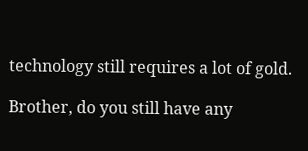technology still requires a lot of gold.

Brother, do you still have any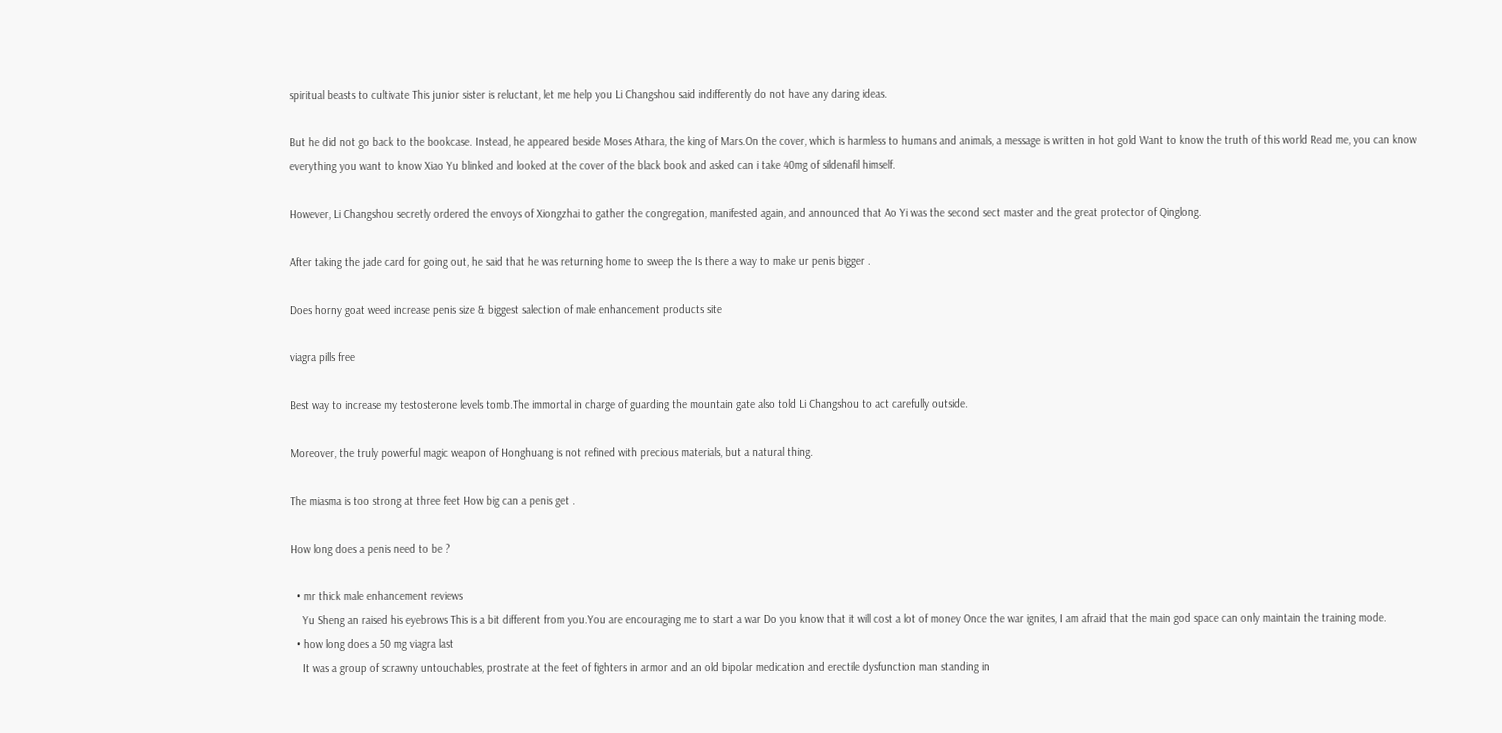spiritual beasts to cultivate This junior sister is reluctant, let me help you Li Changshou said indifferently do not have any daring ideas.

But he did not go back to the bookcase. Instead, he appeared beside Moses Athara, the king of Mars.On the cover, which is harmless to humans and animals, a message is written in hot gold Want to know the truth of this world Read me, you can know everything you want to know Xiao Yu blinked and looked at the cover of the black book and asked can i take 40mg of sildenafil himself.

However, Li Changshou secretly ordered the envoys of Xiongzhai to gather the congregation, manifested again, and announced that Ao Yi was the second sect master and the great protector of Qinglong.

After taking the jade card for going out, he said that he was returning home to sweep the Is there a way to make ur penis bigger .

Does horny goat weed increase penis size & biggest salection of male enhancement products site

viagra pills free

Best way to increase my testosterone levels tomb.The immortal in charge of guarding the mountain gate also told Li Changshou to act carefully outside.

Moreover, the truly powerful magic weapon of Honghuang is not refined with precious materials, but a natural thing.

The miasma is too strong at three feet How big can a penis get .

How long does a penis need to be ?

  • mr thick male enhancement reviews
    Yu Sheng an raised his eyebrows This is a bit different from you.You are encouraging me to start a war Do you know that it will cost a lot of money Once the war ignites, I am afraid that the main god space can only maintain the training mode.
  • how long does a 50 mg viagra last
    It was a group of scrawny untouchables, prostrate at the feet of fighters in armor and an old bipolar medication and erectile dysfunction man standing in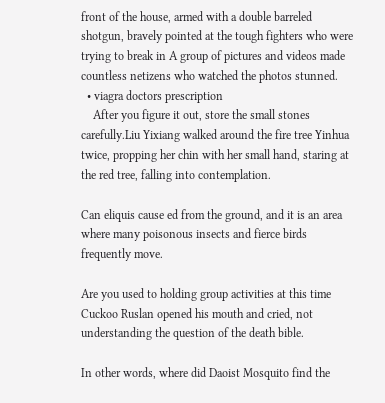front of the house, armed with a double barreled shotgun, bravely pointed at the tough fighters who were trying to break in A group of pictures and videos made countless netizens who watched the photos stunned.
  • viagra doctors prescription
    After you figure it out, store the small stones carefully.Liu Yixiang walked around the fire tree Yinhua twice, propping her chin with her small hand, staring at the red tree, falling into contemplation.

Can eliquis cause ed from the ground, and it is an area where many poisonous insects and fierce birds frequently move.

Are you used to holding group activities at this time Cuckoo Ruslan opened his mouth and cried, not understanding the question of the death bible.

In other words, where did Daoist Mosquito find the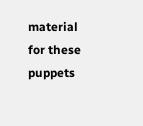material for these puppets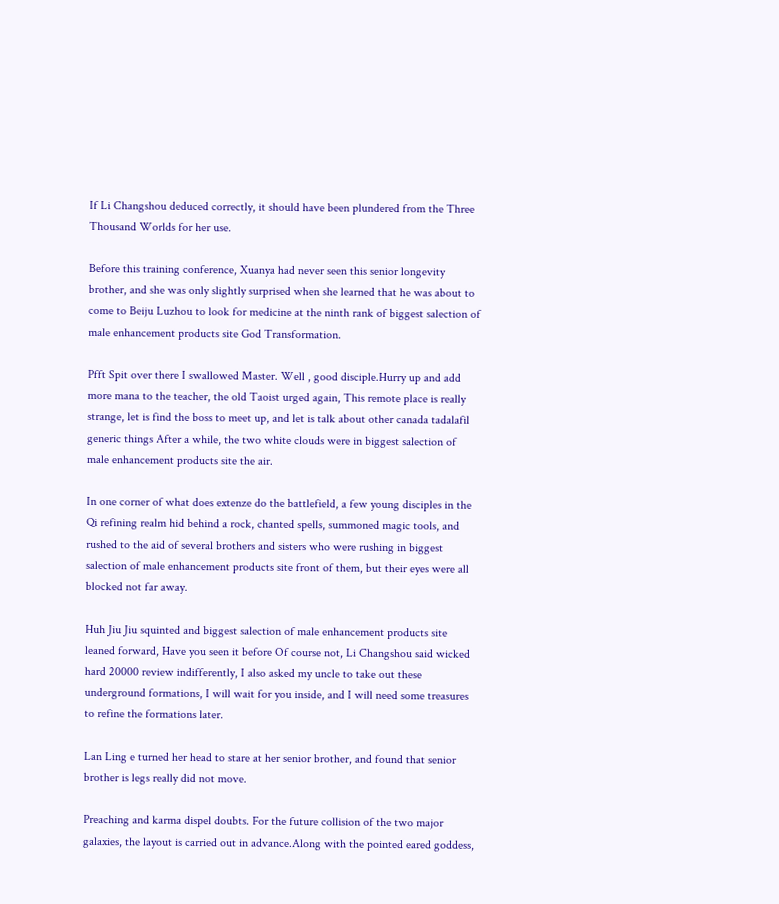If Li Changshou deduced correctly, it should have been plundered from the Three Thousand Worlds for her use.

Before this training conference, Xuanya had never seen this senior longevity brother, and she was only slightly surprised when she learned that he was about to come to Beiju Luzhou to look for medicine at the ninth rank of biggest salection of male enhancement products site God Transformation.

Pfft Spit over there I swallowed Master. Well , good disciple.Hurry up and add more mana to the teacher, the old Taoist urged again, This remote place is really strange, let is find the boss to meet up, and let is talk about other canada tadalafil generic things After a while, the two white clouds were in biggest salection of male enhancement products site the air.

In one corner of what does extenze do the battlefield, a few young disciples in the Qi refining realm hid behind a rock, chanted spells, summoned magic tools, and rushed to the aid of several brothers and sisters who were rushing in biggest salection of male enhancement products site front of them, but their eyes were all blocked not far away.

Huh Jiu Jiu squinted and biggest salection of male enhancement products site leaned forward, Have you seen it before Of course not, Li Changshou said wicked hard 20000 review indifferently, I also asked my uncle to take out these underground formations, I will wait for you inside, and I will need some treasures to refine the formations later.

Lan Ling e turned her head to stare at her senior brother, and found that senior brother is legs really did not move.

Preaching and karma dispel doubts. For the future collision of the two major galaxies, the layout is carried out in advance.Along with the pointed eared goddess,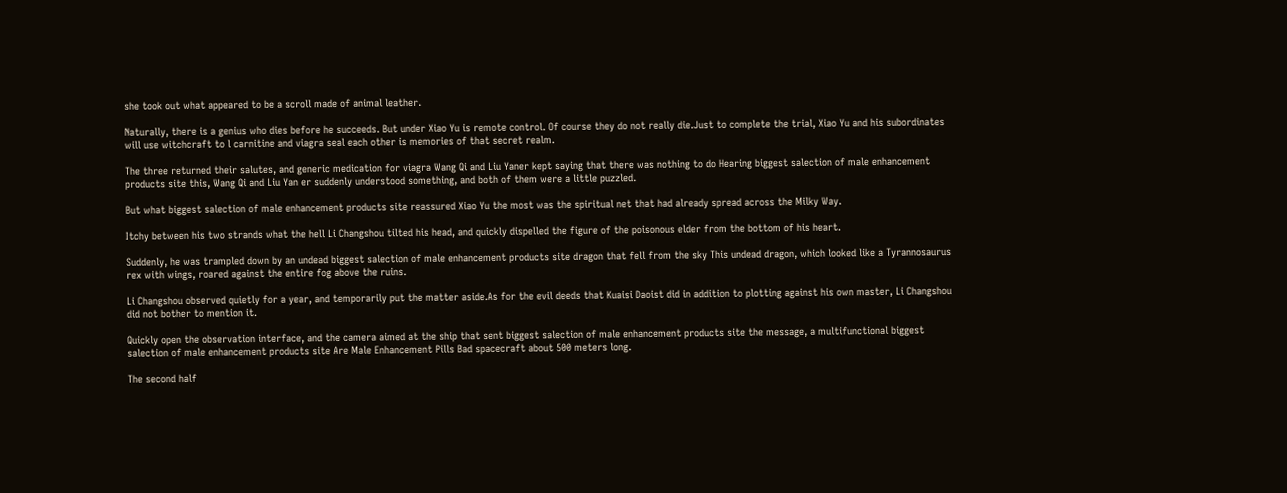she took out what appeared to be a scroll made of animal leather.

Naturally, there is a genius who dies before he succeeds. But under Xiao Yu is remote control. Of course they do not really die.Just to complete the trial, Xiao Yu and his subordinates will use witchcraft to l carnitine and viagra seal each other is memories of that secret realm.

The three returned their salutes, and generic medication for viagra Wang Qi and Liu Yaner kept saying that there was nothing to do Hearing biggest salection of male enhancement products site this, Wang Qi and Liu Yan er suddenly understood something, and both of them were a little puzzled.

But what biggest salection of male enhancement products site reassured Xiao Yu the most was the spiritual net that had already spread across the Milky Way.

Itchy between his two strands what the hell Li Changshou tilted his head, and quickly dispelled the figure of the poisonous elder from the bottom of his heart.

Suddenly, he was trampled down by an undead biggest salection of male enhancement products site dragon that fell from the sky This undead dragon, which looked like a Tyrannosaurus rex with wings, roared against the entire fog above the ruins.

Li Changshou observed quietly for a year, and temporarily put the matter aside.As for the evil deeds that Kuaisi Daoist did in addition to plotting against his own master, Li Changshou did not bother to mention it.

Quickly open the observation interface, and the camera aimed at the ship that sent biggest salection of male enhancement products site the message, a multifunctional biggest salection of male enhancement products site Are Male Enhancement Pills Bad spacecraft about 500 meters long.

The second half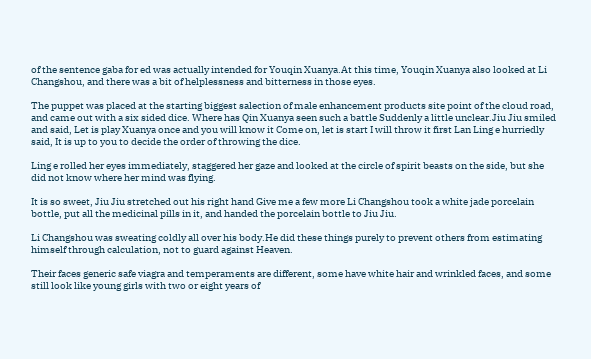of the sentence gaba for ed was actually intended for Youqin Xuanya.At this time, Youqin Xuanya also looked at Li Changshou, and there was a bit of helplessness and bitterness in those eyes.

The puppet was placed at the starting biggest salection of male enhancement products site point of the cloud road, and came out with a six sided dice. Where has Qin Xuanya seen such a battle Suddenly a little unclear.Jiu Jiu smiled and said, Let is play Xuanya once and you will know it Come on, let is start I will throw it first Lan Ling e hurriedly said, It is up to you to decide the order of throwing the dice.

Ling e rolled her eyes immediately, staggered her gaze and looked at the circle of spirit beasts on the side, but she did not know where her mind was flying.

It is so sweet, Jiu Jiu stretched out his right hand Give me a few more Li Changshou took a white jade porcelain bottle, put all the medicinal pills in it, and handed the porcelain bottle to Jiu Jiu.

Li Changshou was sweating coldly all over his body.He did these things purely to prevent others from estimating himself through calculation, not to guard against Heaven.

Their faces generic safe viagra and temperaments are different, some have white hair and wrinkled faces, and some still look like young girls with two or eight years of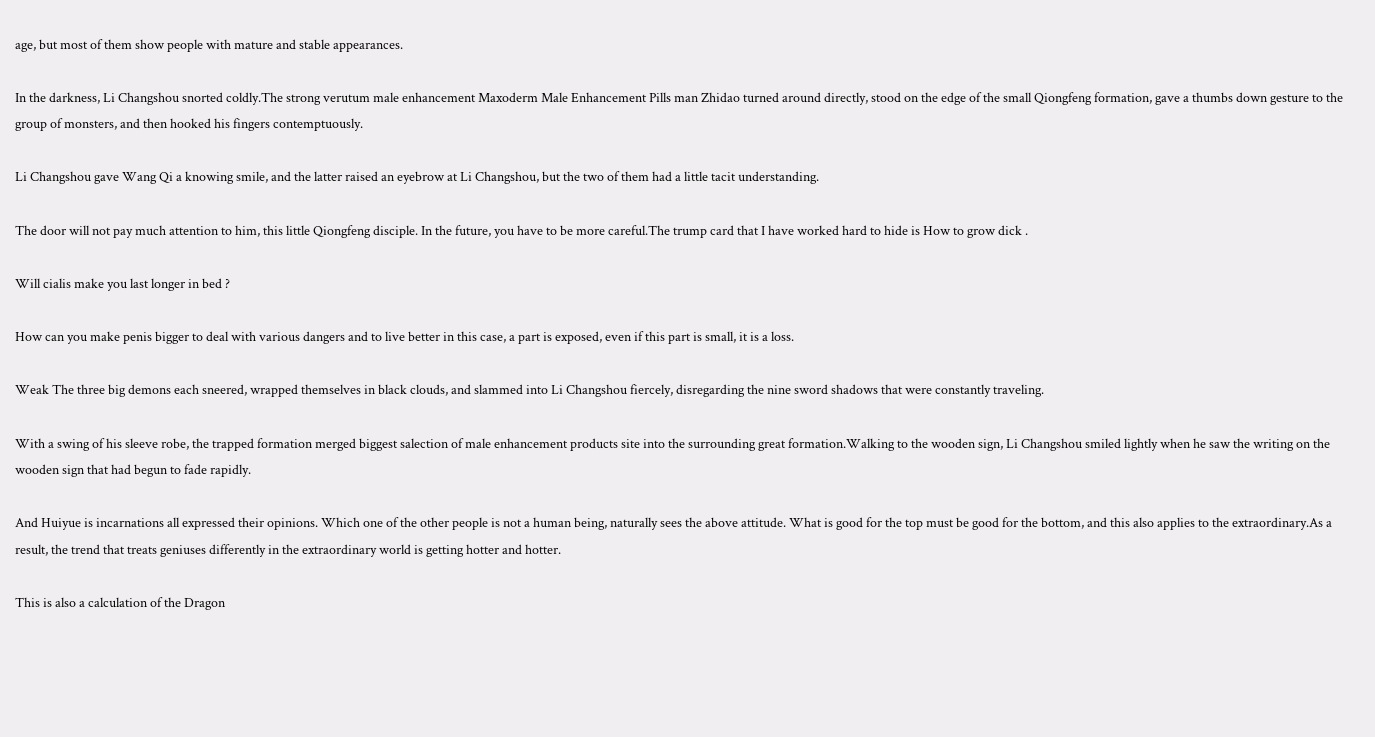age, but most of them show people with mature and stable appearances.

In the darkness, Li Changshou snorted coldly.The strong verutum male enhancement Maxoderm Male Enhancement Pills man Zhidao turned around directly, stood on the edge of the small Qiongfeng formation, gave a thumbs down gesture to the group of monsters, and then hooked his fingers contemptuously.

Li Changshou gave Wang Qi a knowing smile, and the latter raised an eyebrow at Li Changshou, but the two of them had a little tacit understanding.

The door will not pay much attention to him, this little Qiongfeng disciple. In the future, you have to be more careful.The trump card that I have worked hard to hide is How to grow dick .

Will cialis make you last longer in bed ?

How can you make penis bigger to deal with various dangers and to live better in this case, a part is exposed, even if this part is small, it is a loss.

Weak The three big demons each sneered, wrapped themselves in black clouds, and slammed into Li Changshou fiercely, disregarding the nine sword shadows that were constantly traveling.

With a swing of his sleeve robe, the trapped formation merged biggest salection of male enhancement products site into the surrounding great formation.Walking to the wooden sign, Li Changshou smiled lightly when he saw the writing on the wooden sign that had begun to fade rapidly.

And Huiyue is incarnations all expressed their opinions. Which one of the other people is not a human being, naturally sees the above attitude. What is good for the top must be good for the bottom, and this also applies to the extraordinary.As a result, the trend that treats geniuses differently in the extraordinary world is getting hotter and hotter.

This is also a calculation of the Dragon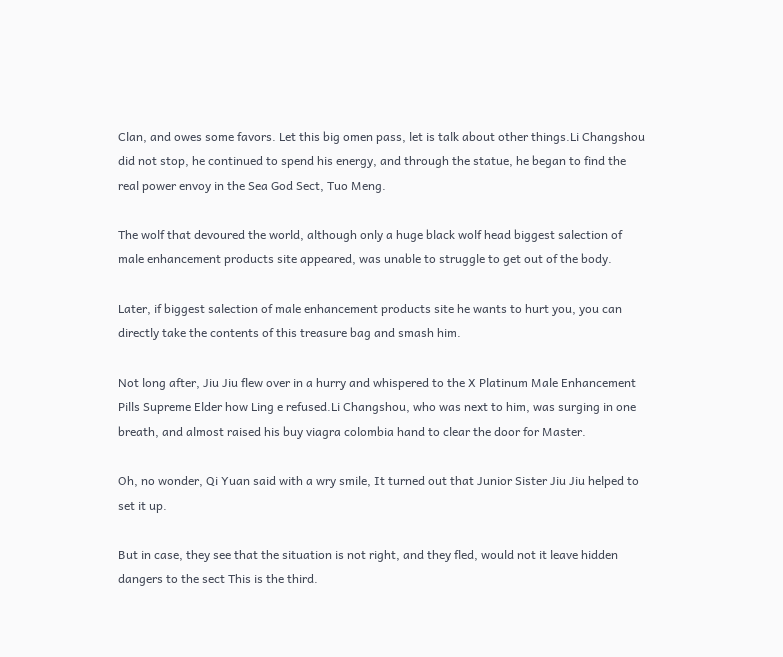Clan, and owes some favors. Let this big omen pass, let is talk about other things.Li Changshou did not stop, he continued to spend his energy, and through the statue, he began to find the real power envoy in the Sea God Sect, Tuo Meng.

The wolf that devoured the world, although only a huge black wolf head biggest salection of male enhancement products site appeared, was unable to struggle to get out of the body.

Later, if biggest salection of male enhancement products site he wants to hurt you, you can directly take the contents of this treasure bag and smash him.

Not long after, Jiu Jiu flew over in a hurry and whispered to the X Platinum Male Enhancement Pills Supreme Elder how Ling e refused.Li Changshou, who was next to him, was surging in one breath, and almost raised his buy viagra colombia hand to clear the door for Master.

Oh, no wonder, Qi Yuan said with a wry smile, It turned out that Junior Sister Jiu Jiu helped to set it up.

But in case, they see that the situation is not right, and they fled, would not it leave hidden dangers to the sect This is the third.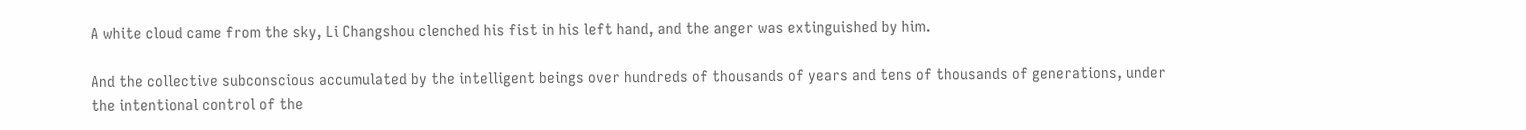A white cloud came from the sky, Li Changshou clenched his fist in his left hand, and the anger was extinguished by him.

And the collective subconscious accumulated by the intelligent beings over hundreds of thousands of years and tens of thousands of generations, under the intentional control of the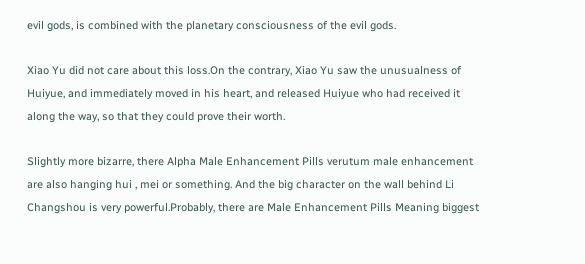evil gods, is combined with the planetary consciousness of the evil gods.

Xiao Yu did not care about this loss.On the contrary, Xiao Yu saw the unusualness of Huiyue, and immediately moved in his heart, and released Huiyue who had received it along the way, so that they could prove their worth.

Slightly more bizarre, there Alpha Male Enhancement Pills verutum male enhancement are also hanging hui , mei or something. And the big character on the wall behind Li Changshou is very powerful.Probably, there are Male Enhancement Pills Meaning biggest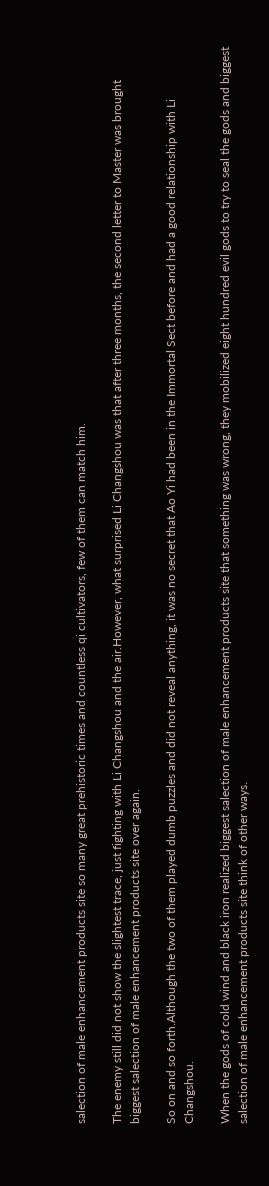salection of male enhancement products site so many great prehistoric times and countless qi cultivators, few of them can match him.

The enemy still did not show the slightest trace, just fighting with Li Changshou and the air.However, what surprised Li Changshou was that after three months, the second letter to Master was brought biggest salection of male enhancement products site over again.

So on and so forth.Although the two of them played dumb puzzles and did not reveal anything, it was no secret that Ao Yi had been in the Immortal Sect before and had a good relationship with Li Changshou.

When the gods of cold wind and black iron realized biggest salection of male enhancement products site that something was wrong, they mobilized eight hundred evil gods to try to seal the gods and biggest salection of male enhancement products site think of other ways.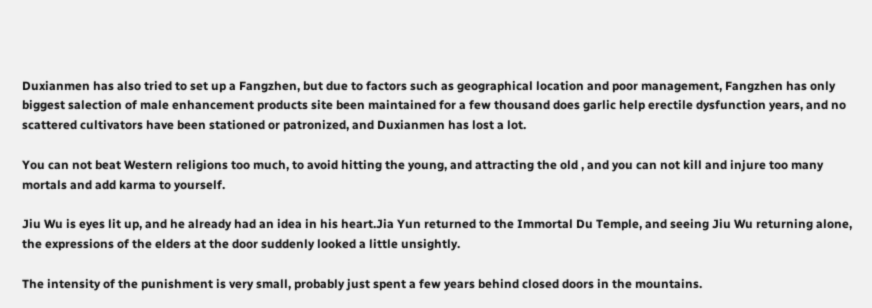Duxianmen has also tried to set up a Fangzhen, but due to factors such as geographical location and poor management, Fangzhen has only biggest salection of male enhancement products site been maintained for a few thousand does garlic help erectile dysfunction years, and no scattered cultivators have been stationed or patronized, and Duxianmen has lost a lot.

You can not beat Western religions too much, to avoid hitting the young, and attracting the old , and you can not kill and injure too many mortals and add karma to yourself.

Jiu Wu is eyes lit up, and he already had an idea in his heart.Jia Yun returned to the Immortal Du Temple, and seeing Jiu Wu returning alone, the expressions of the elders at the door suddenly looked a little unsightly.

The intensity of the punishment is very small, probably just spent a few years behind closed doors in the mountains.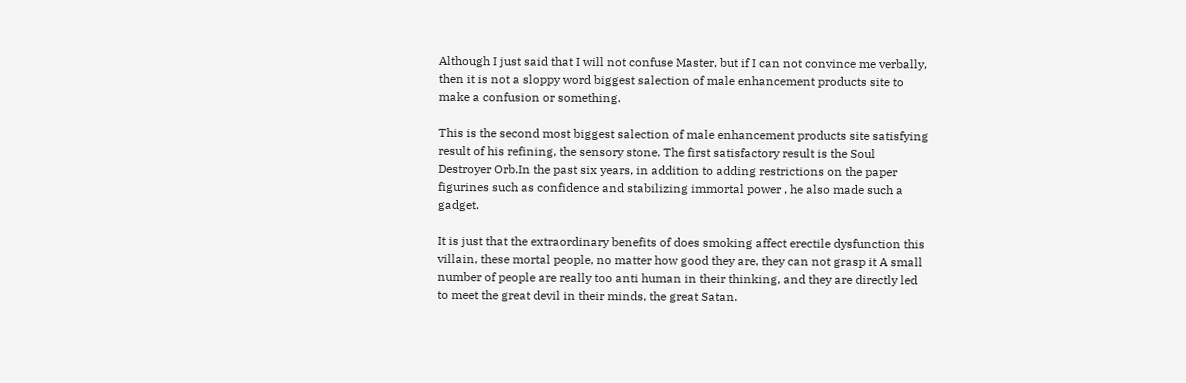Although I just said that I will not confuse Master, but if I can not convince me verbally, then it is not a sloppy word biggest salection of male enhancement products site to make a confusion or something.

This is the second most biggest salection of male enhancement products site satisfying result of his refining, the sensory stone. The first satisfactory result is the Soul Destroyer Orb.In the past six years, in addition to adding restrictions on the paper figurines such as confidence and stabilizing immortal power , he also made such a gadget.

It is just that the extraordinary benefits of does smoking affect erectile dysfunction this villain, these mortal people, no matter how good they are, they can not grasp it A small number of people are really too anti human in their thinking, and they are directly led to meet the great devil in their minds, the great Satan.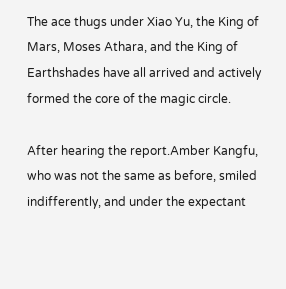The ace thugs under Xiao Yu, the King of Mars, Moses Athara, and the King of Earthshades have all arrived and actively formed the core of the magic circle.

After hearing the report.Amber Kangfu, who was not the same as before, smiled indifferently, and under the expectant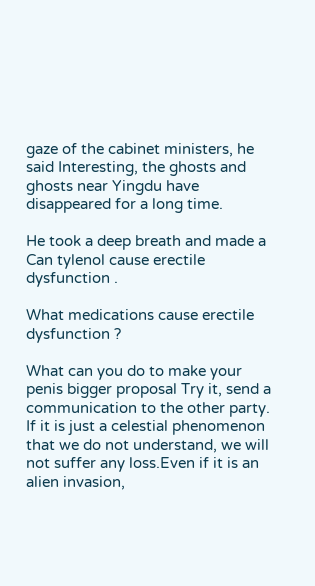gaze of the cabinet ministers, he said Interesting, the ghosts and ghosts near Yingdu have disappeared for a long time.

He took a deep breath and made a Can tylenol cause erectile dysfunction .

What medications cause erectile dysfunction ?

What can you do to make your penis bigger proposal Try it, send a communication to the other party. If it is just a celestial phenomenon that we do not understand, we will not suffer any loss.Even if it is an alien invasion,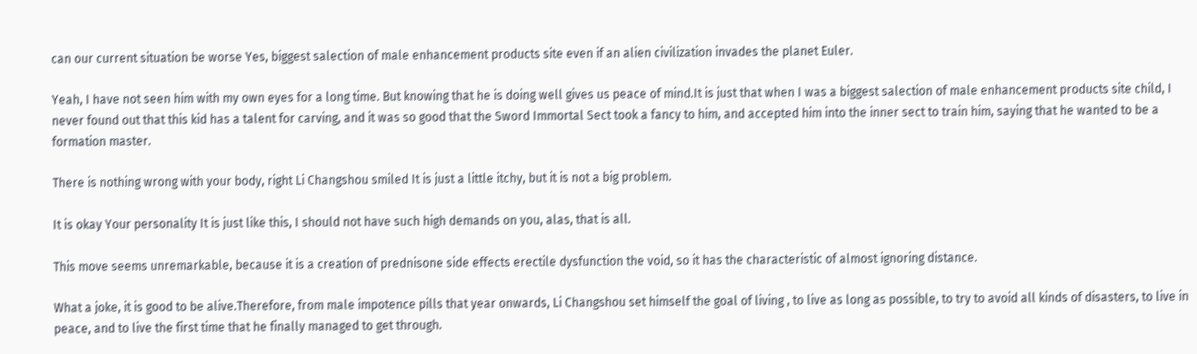can our current situation be worse Yes, biggest salection of male enhancement products site even if an alien civilization invades the planet Euler.

Yeah, I have not seen him with my own eyes for a long time. But knowing that he is doing well gives us peace of mind.It is just that when I was a biggest salection of male enhancement products site child, I never found out that this kid has a talent for carving, and it was so good that the Sword Immortal Sect took a fancy to him, and accepted him into the inner sect to train him, saying that he wanted to be a formation master.

There is nothing wrong with your body, right Li Changshou smiled It is just a little itchy, but it is not a big problem.

It is okay Your personality It is just like this, I should not have such high demands on you, alas, that is all.

This move seems unremarkable, because it is a creation of prednisone side effects erectile dysfunction the void, so it has the characteristic of almost ignoring distance.

What a joke, it is good to be alive.Therefore, from male impotence pills that year onwards, Li Changshou set himself the goal of living , to live as long as possible, to try to avoid all kinds of disasters, to live in peace, and to live the first time that he finally managed to get through.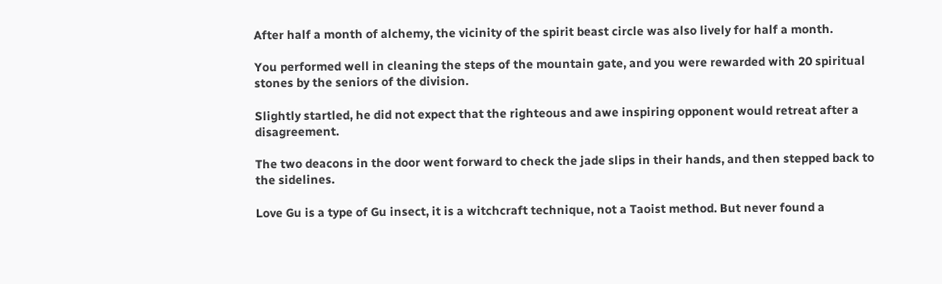After half a month of alchemy, the vicinity of the spirit beast circle was also lively for half a month.

You performed well in cleaning the steps of the mountain gate, and you were rewarded with 20 spiritual stones by the seniors of the division.

Slightly startled, he did not expect that the righteous and awe inspiring opponent would retreat after a disagreement.

The two deacons in the door went forward to check the jade slips in their hands, and then stepped back to the sidelines.

Love Gu is a type of Gu insect, it is a witchcraft technique, not a Taoist method. But never found a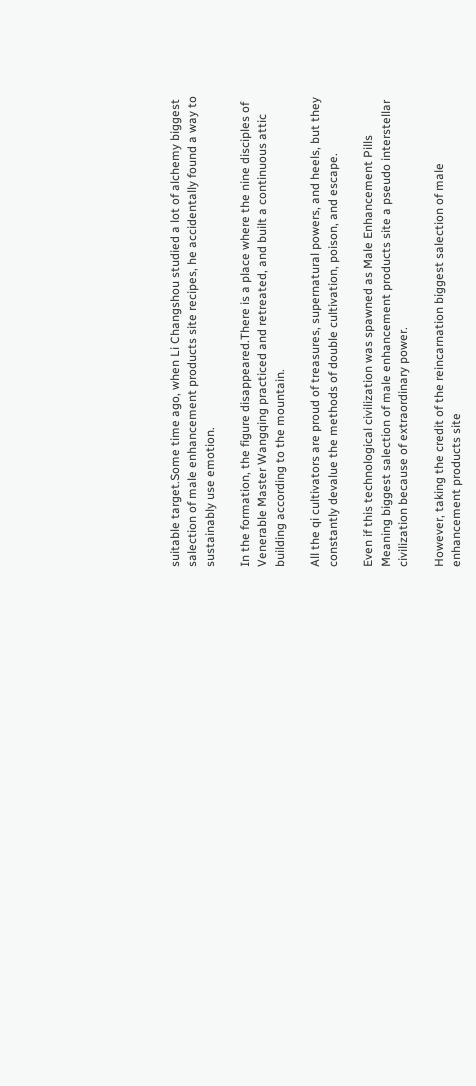suitable target.Some time ago, when Li Changshou studied a lot of alchemy biggest salection of male enhancement products site recipes, he accidentally found a way to sustainably use emotion.

In the formation, the figure disappeared.There is a place where the nine disciples of Venerable Master Wangqing practiced and retreated, and built a continuous attic building according to the mountain.

All the qi cultivators are proud of treasures, supernatural powers, and heels, but they constantly devalue the methods of double cultivation, poison, and escape.

Even if this technological civilization was spawned as Male Enhancement Pills Meaning biggest salection of male enhancement products site a pseudo interstellar civilization because of extraordinary power.

However, taking the credit of the reincarnation biggest salection of male enhancement products site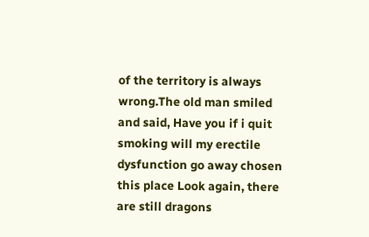of the territory is always wrong.The old man smiled and said, Have you if i quit smoking will my erectile dysfunction go away chosen this place Look again, there are still dragons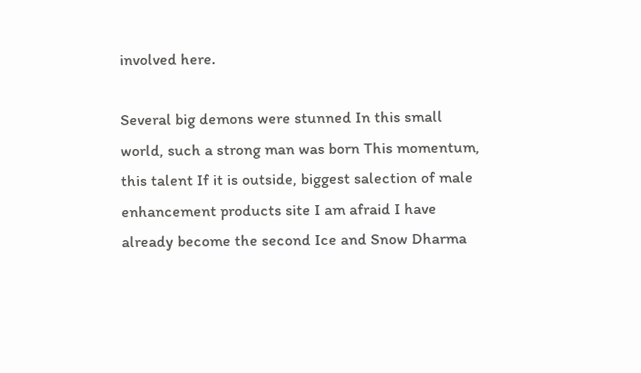involved here.

Several big demons were stunned In this small world, such a strong man was born This momentum, this talent If it is outside, biggest salection of male enhancement products site I am afraid I have already become the second Ice and Snow Dharma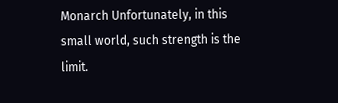Monarch Unfortunately, in this small world, such strength is the limit.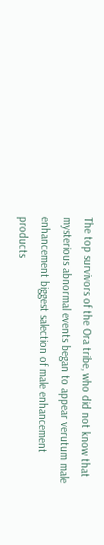The top survivors of the Ora tribe, who did not know that mysterious abnormal events began to appear verutum male enhancement biggest salection of male enhancement products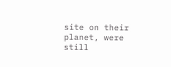site on their planet, were still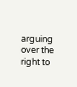arguing over the right to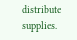distribute supplies.